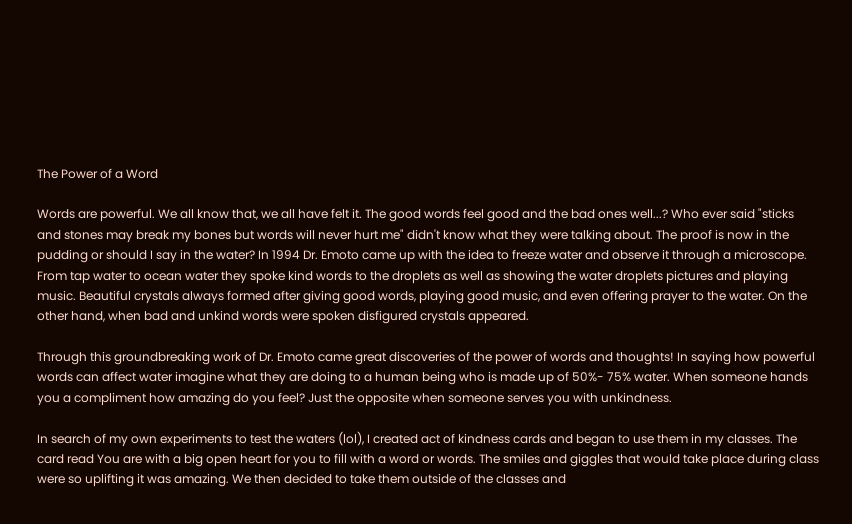The Power of a Word

Words are powerful. We all know that, we all have felt it. The good words feel good and the bad ones well...? Who ever said "sticks and stones may break my bones but words will never hurt me" didn't know what they were talking about. The proof is now in the pudding or should I say in the water? In 1994 Dr. Emoto came up with the idea to freeze water and observe it through a microscope. From tap water to ocean water they spoke kind words to the droplets as well as showing the water droplets pictures and playing music. Beautiful crystals always formed after giving good words, playing good music, and even offering prayer to the water. On the other hand, when bad and unkind words were spoken disfigured crystals appeared.

Through this groundbreaking work of Dr. Emoto came great discoveries of the power of words and thoughts! In saying how powerful words can affect water imagine what they are doing to a human being who is made up of 50%- 75% water. When someone hands you a compliment how amazing do you feel? Just the opposite when someone serves you with unkindness.

In search of my own experiments to test the waters (lol), I created act of kindness cards and began to use them in my classes. The card read You are with a big open heart for you to fill with a word or words. The smiles and giggles that would take place during class were so uplifting it was amazing. We then decided to take them outside of the classes and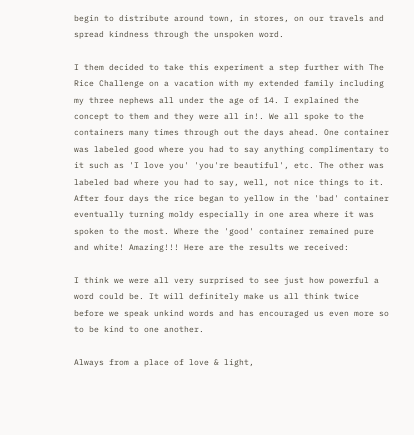begin to distribute around town, in stores, on our travels and spread kindness through the unspoken word.

I them decided to take this experiment a step further with The Rice Challenge on a vacation with my extended family including my three nephews all under the age of 14. I explained the concept to them and they were all in!. We all spoke to the containers many times through out the days ahead. One container was labeled good where you had to say anything complimentary to it such as 'I love you' 'you're beautiful', etc. The other was labeled bad where you had to say, well, not nice things to it. After four days the rice began to yellow in the 'bad' container eventually turning moldy especially in one area where it was spoken to the most. Where the 'good' container remained pure and white! Amazing!!! Here are the results we received:

I think we were all very surprised to see just how powerful a word could be. It will definitely make us all think twice before we speak unkind words and has encouraged us even more so to be kind to one another.

Always from a place of love & light,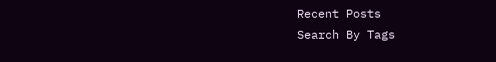Recent Posts
Search By Tags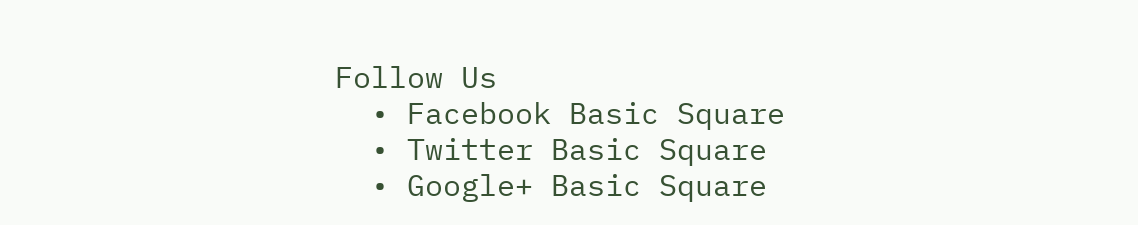Follow Us
  • Facebook Basic Square
  • Twitter Basic Square
  • Google+ Basic Square